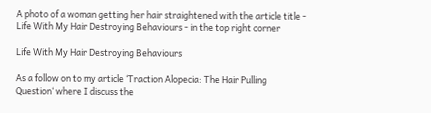A photo of a woman getting her hair straightened with the article title - Life With My Hair Destroying Behaviours - in the top right corner

Life With My Hair Destroying Behaviours

As a follow on to my article ‘Traction Alopecia: The Hair Pulling Question‘ where I discuss the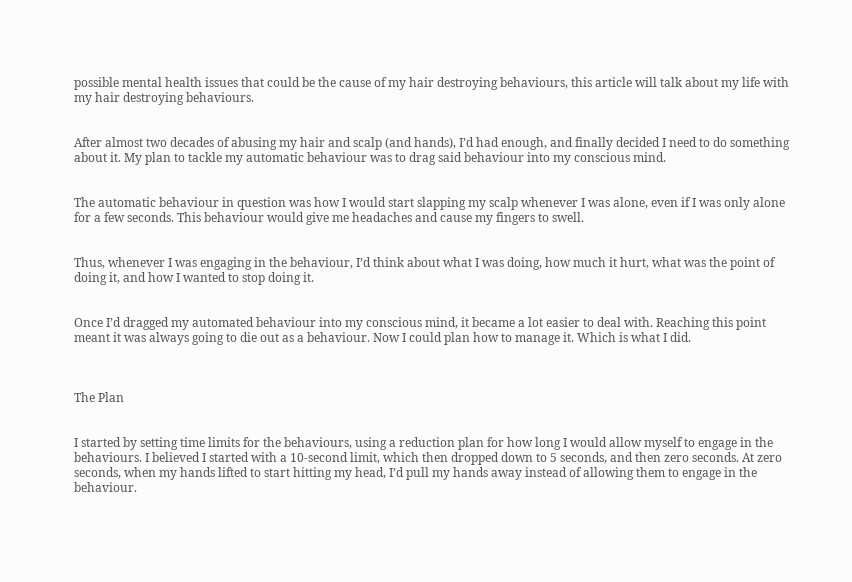possible mental health issues that could be the cause of my hair destroying behaviours, this article will talk about my life with my hair destroying behaviours.


After almost two decades of abusing my hair and scalp (and hands), I’d had enough, and finally decided I need to do something about it. My plan to tackle my automatic behaviour was to drag said behaviour into my conscious mind.


The automatic behaviour in question was how I would start slapping my scalp whenever I was alone, even if I was only alone for a few seconds. This behaviour would give me headaches and cause my fingers to swell.


Thus, whenever I was engaging in the behaviour, I’d think about what I was doing, how much it hurt, what was the point of doing it, and how I wanted to stop doing it.


Once I’d dragged my automated behaviour into my conscious mind, it became a lot easier to deal with. Reaching this point meant it was always going to die out as a behaviour. Now I could plan how to manage it. Which is what I did.



The Plan


I started by setting time limits for the behaviours, using a reduction plan for how long I would allow myself to engage in the behaviours. I believed I started with a 10-second limit, which then dropped down to 5 seconds, and then zero seconds. At zero seconds, when my hands lifted to start hitting my head, I’d pull my hands away instead of allowing them to engage in the behaviour.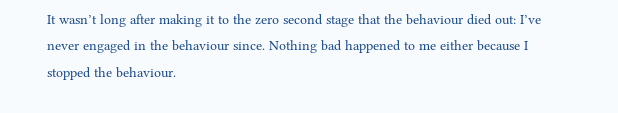It wasn’t long after making it to the zero second stage that the behaviour died out: I’ve never engaged in the behaviour since. Nothing bad happened to me either because I stopped the behaviour.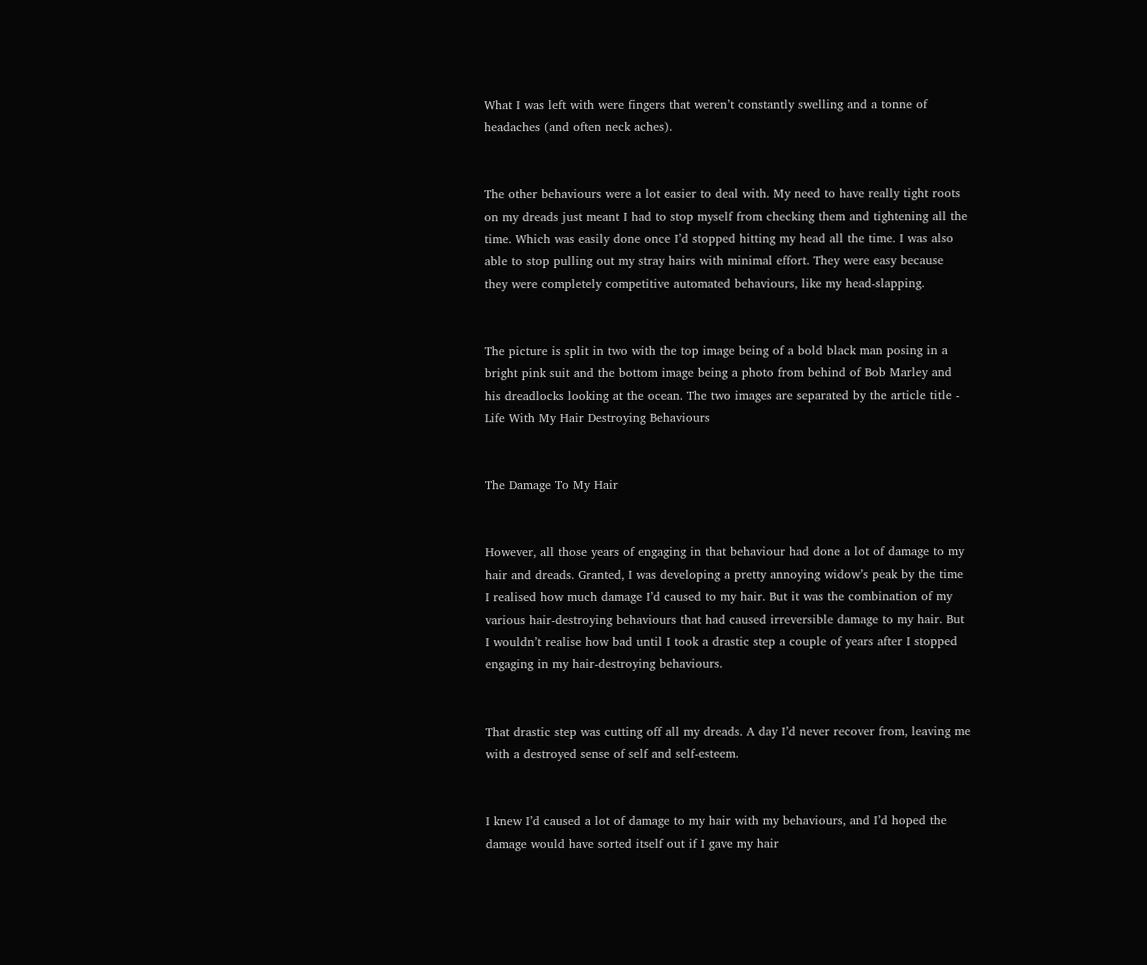What I was left with were fingers that weren’t constantly swelling and a tonne of headaches (and often neck aches).


The other behaviours were a lot easier to deal with. My need to have really tight roots on my dreads just meant I had to stop myself from checking them and tightening all the time. Which was easily done once I’d stopped hitting my head all the time. I was also able to stop pulling out my stray hairs with minimal effort. They were easy because they were completely competitive automated behaviours, like my head-slapping.


The picture is split in two with the top image being of a bold black man posing in a bright pink suit and the bottom image being a photo from behind of Bob Marley and his dreadlocks looking at the ocean. The two images are separated by the article title - Life With My Hair Destroying Behaviours


The Damage To My Hair


However, all those years of engaging in that behaviour had done a lot of damage to my hair and dreads. Granted, I was developing a pretty annoying widow’s peak by the time I realised how much damage I’d caused to my hair. But it was the combination of my various hair-destroying behaviours that had caused irreversible damage to my hair. But I wouldn’t realise how bad until I took a drastic step a couple of years after I stopped engaging in my hair-destroying behaviours.


That drastic step was cutting off all my dreads. A day I’d never recover from, leaving me with a destroyed sense of self and self-esteem.


I knew I’d caused a lot of damage to my hair with my behaviours, and I’d hoped the damage would have sorted itself out if I gave my hair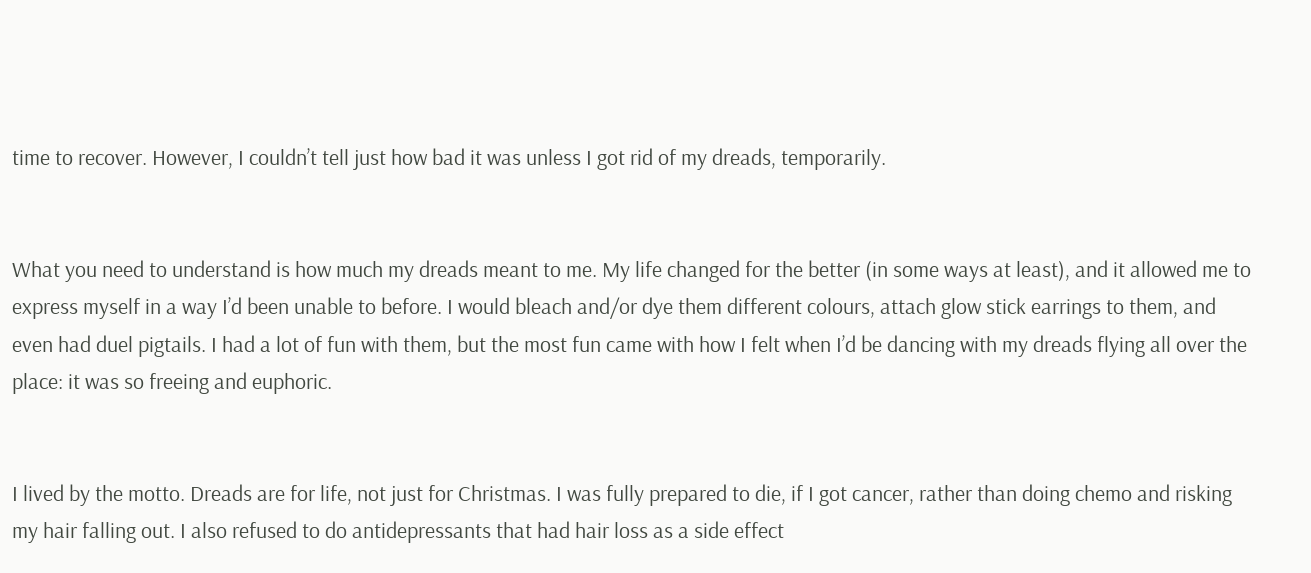time to recover. However, I couldn’t tell just how bad it was unless I got rid of my dreads, temporarily.


What you need to understand is how much my dreads meant to me. My life changed for the better (in some ways at least), and it allowed me to express myself in a way I’d been unable to before. I would bleach and/or dye them different colours, attach glow stick earrings to them, and even had duel pigtails. I had a lot of fun with them, but the most fun came with how I felt when I’d be dancing with my dreads flying all over the place: it was so freeing and euphoric.


I lived by the motto. Dreads are for life, not just for Christmas. I was fully prepared to die, if I got cancer, rather than doing chemo and risking my hair falling out. I also refused to do antidepressants that had hair loss as a side effect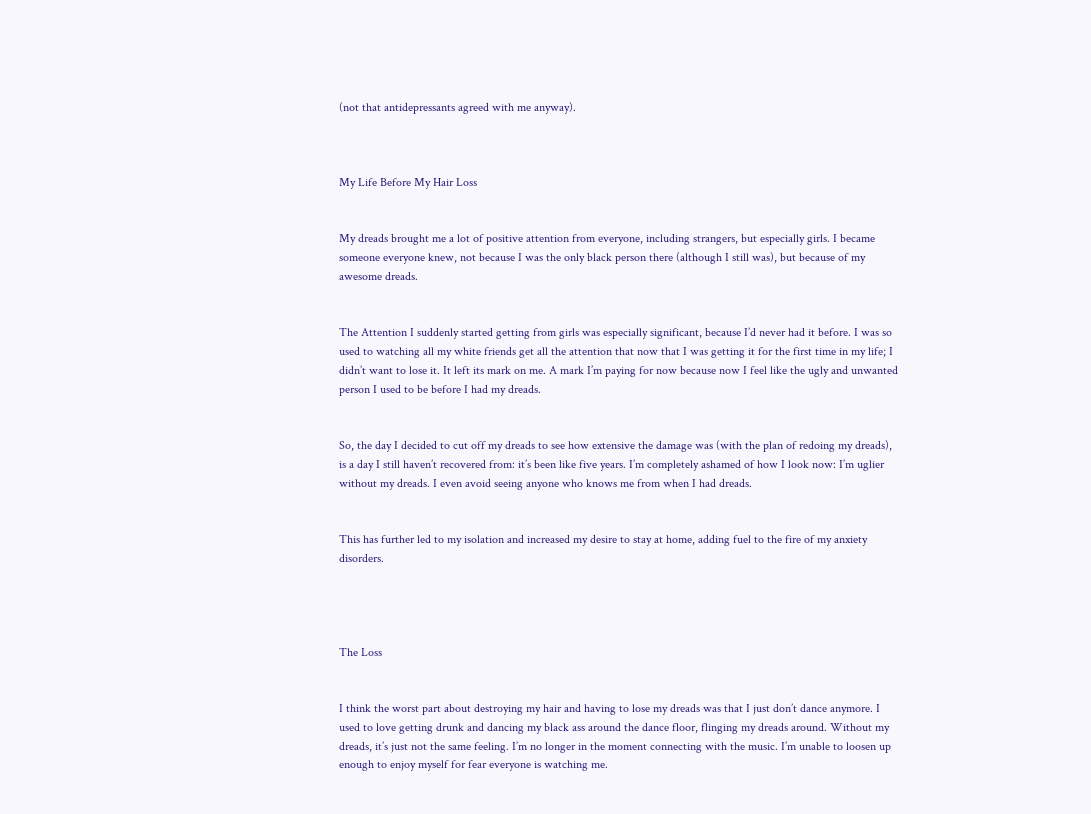(not that antidepressants agreed with me anyway).



My Life Before My Hair Loss


My dreads brought me a lot of positive attention from everyone, including strangers, but especially girls. I became someone everyone knew, not because I was the only black person there (although I still was), but because of my awesome dreads.


The Attention I suddenly started getting from girls was especially significant, because I’d never had it before. I was so used to watching all my white friends get all the attention that now that I was getting it for the first time in my life; I didn’t want to lose it. It left its mark on me. A mark I’m paying for now because now I feel like the ugly and unwanted person I used to be before I had my dreads.


So, the day I decided to cut off my dreads to see how extensive the damage was (with the plan of redoing my dreads), is a day I still haven’t recovered from: it’s been like five years. I’m completely ashamed of how I look now: I’m uglier without my dreads. I even avoid seeing anyone who knows me from when I had dreads.


This has further led to my isolation and increased my desire to stay at home, adding fuel to the fire of my anxiety disorders.




The Loss


I think the worst part about destroying my hair and having to lose my dreads was that I just don’t dance anymore. I used to love getting drunk and dancing my black ass around the dance floor, flinging my dreads around. Without my dreads, it’s just not the same feeling. I’m no longer in the moment connecting with the music. I’m unable to loosen up enough to enjoy myself for fear everyone is watching me.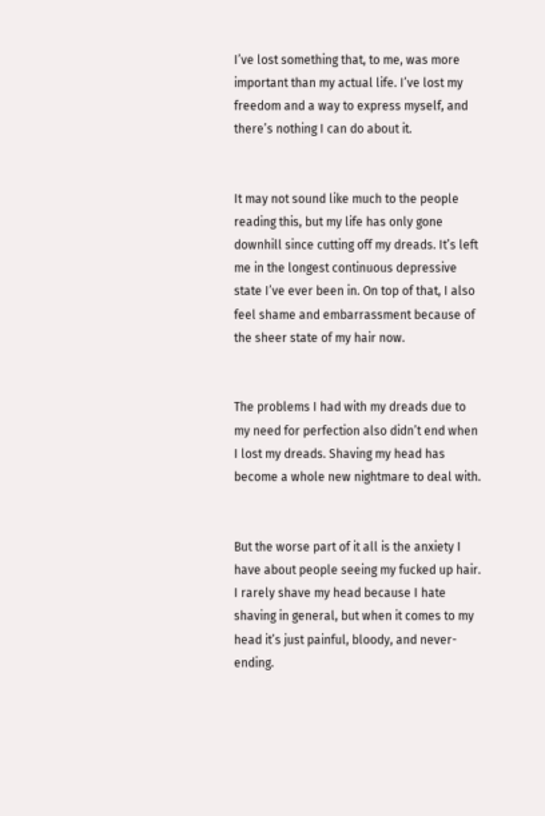I’ve lost something that, to me, was more important than my actual life. I’ve lost my freedom and a way to express myself, and there’s nothing I can do about it.


It may not sound like much to the people reading this, but my life has only gone downhill since cutting off my dreads. It’s left me in the longest continuous depressive state I’ve ever been in. On top of that, I also feel shame and embarrassment because of the sheer state of my hair now.


The problems I had with my dreads due to my need for perfection also didn’t end when I lost my dreads. Shaving my head has become a whole new nightmare to deal with.


But the worse part of it all is the anxiety I have about people seeing my fucked up hair. I rarely shave my head because I hate shaving in general, but when it comes to my head it’s just painful, bloody, and never-ending.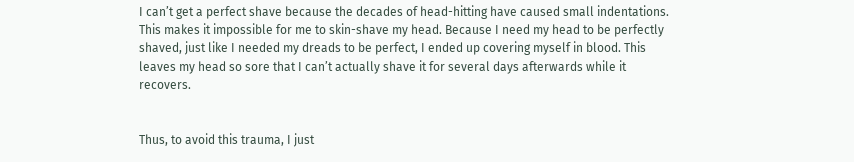I can’t get a perfect shave because the decades of head-hitting have caused small indentations. This makes it impossible for me to skin-shave my head. Because I need my head to be perfectly shaved, just like I needed my dreads to be perfect, I ended up covering myself in blood. This leaves my head so sore that I can’t actually shave it for several days afterwards while it recovers.


Thus, to avoid this trauma, I just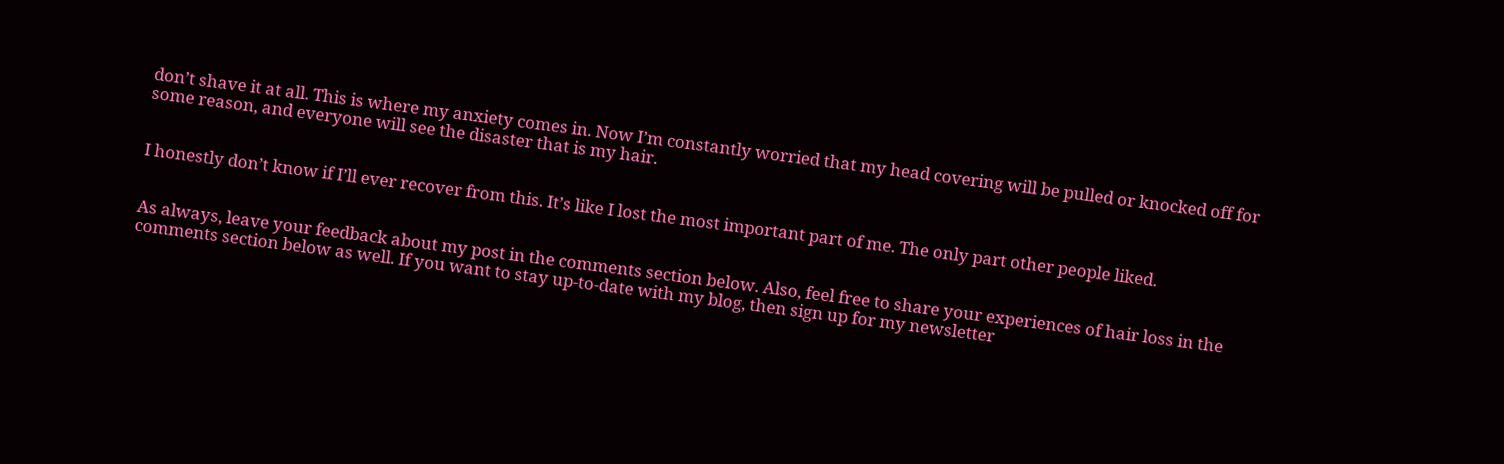don’t shave it at all. This is where my anxiety comes in. Now I’m constantly worried that my head covering will be pulled or knocked off for some reason, and everyone will see the disaster that is my hair.


I honestly don’t know if I’ll ever recover from this. It’s like I lost the most important part of me. The only part other people liked.


As always, leave your feedback about my post in the comments section below. Also, feel free to share your experiences of hair loss in the comments section below as well. If you want to stay up-to-date with my blog, then sign up for my newsletter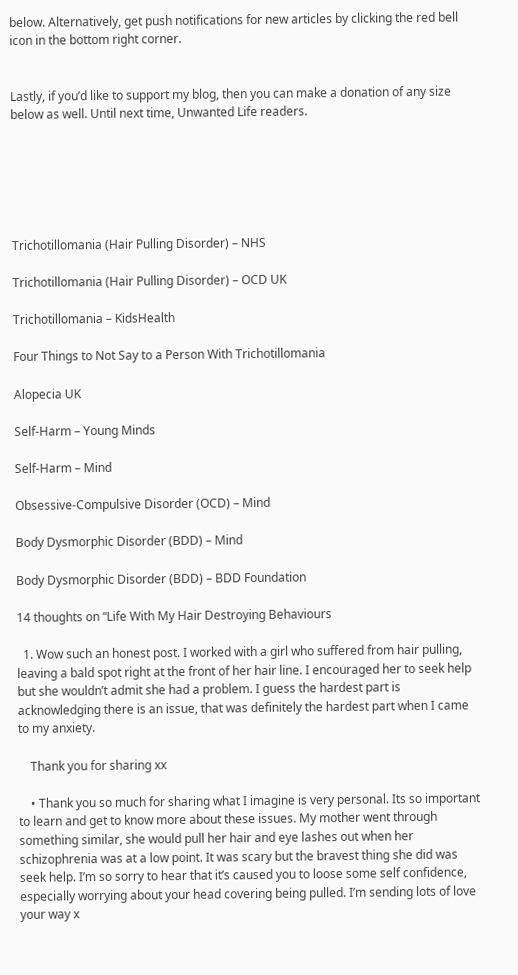below. Alternatively, get push notifications for new articles by clicking the red bell icon in the bottom right corner.


Lastly, if you’d like to support my blog, then you can make a donation of any size below as well. Until next time, Unwanted Life readers.






Trichotillomania (Hair Pulling Disorder) – NHS

Trichotillomania (Hair Pulling Disorder) – OCD UK

Trichotillomania – KidsHealth

Four Things to Not Say to a Person With Trichotillomania

Alopecia UK

Self-Harm – Young Minds

Self-Harm – Mind

Obsessive-Compulsive Disorder (OCD) – Mind

Body Dysmorphic Disorder (BDD) – Mind

Body Dysmorphic Disorder (BDD) – BDD Foundation

14 thoughts on “Life With My Hair Destroying Behaviours

  1. Wow such an honest post. I worked with a girl who suffered from hair pulling, leaving a bald spot right at the front of her hair line. I encouraged her to seek help but she wouldn’t admit she had a problem. I guess the hardest part is acknowledging there is an issue, that was definitely the hardest part when I came to my anxiety.

    Thank you for sharing xx

    • Thank you so much for sharing what I imagine is very personal. Its so important to learn and get to know more about these issues. My mother went through something similar, she would pull her hair and eye lashes out when her schizophrenia was at a low point. It was scary but the bravest thing she did was seek help. I’m so sorry to hear that it’s caused you to loose some self confidence, especially worrying about your head covering being pulled. I’m sending lots of love your way x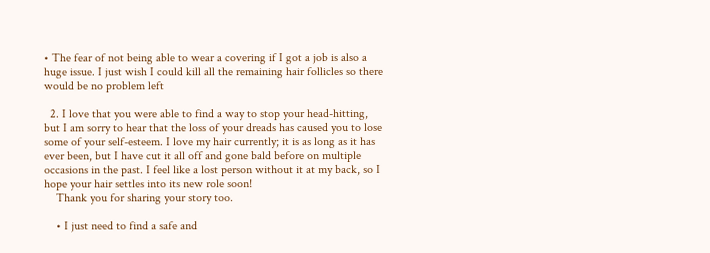• The fear of not being able to wear a covering if I got a job is also a huge issue. I just wish I could kill all the remaining hair follicles so there would be no problem left

  2. I love that you were able to find a way to stop your head-hitting, but I am sorry to hear that the loss of your dreads has caused you to lose some of your self-esteem. I love my hair currently; it is as long as it has ever been, but I have cut it all off and gone bald before on multiple occasions in the past. I feel like a lost person without it at my back, so I hope your hair settles into its new role soon!
    Thank you for sharing your story too.

    • I just need to find a safe and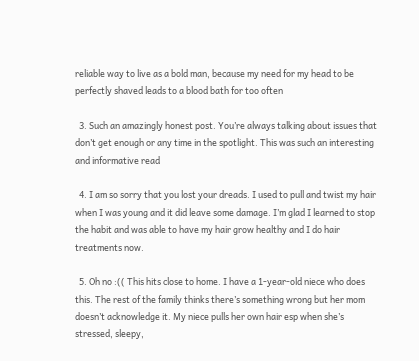reliable way to live as a bold man, because my need for my head to be perfectly shaved leads to a blood bath for too often

  3. Such an amazingly honest post. You’re always talking about issues that don’t get enough or any time in the spotlight. This was such an interesting and informative read

  4. I am so sorry that you lost your dreads. I used to pull and twist my hair when I was young and it did leave some damage. I’m glad I learned to stop the habit and was able to have my hair grow healthy and I do hair treatments now.

  5. Oh no :(( This hits close to home. I have a 1-year-old niece who does this. The rest of the family thinks there’s something wrong but her mom doesn’t acknowledge it. My niece pulls her own hair esp when she’s stressed, sleepy,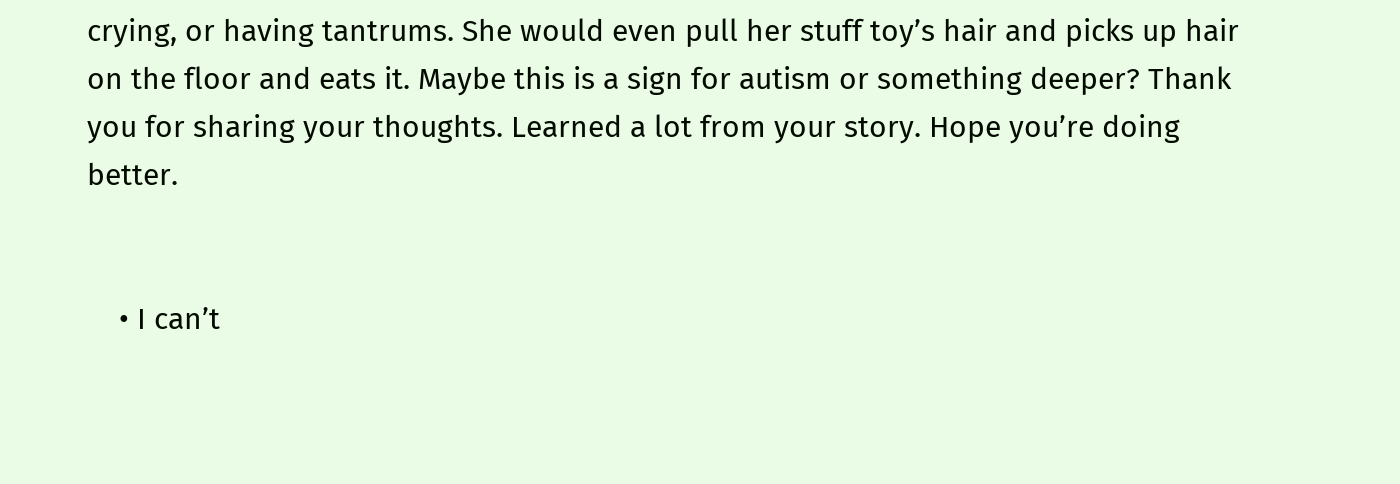crying, or having tantrums. She would even pull her stuff toy’s hair and picks up hair on the floor and eats it. Maybe this is a sign for autism or something deeper? Thank you for sharing your thoughts. Learned a lot from your story. Hope you’re doing better.


    • I can’t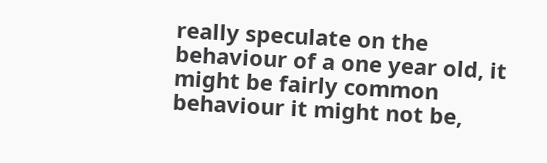really speculate on the behaviour of a one year old, it might be fairly common behaviour it might not be,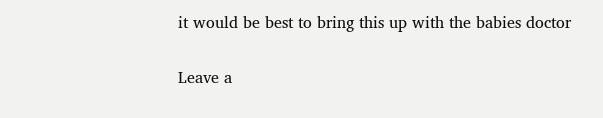it would be best to bring this up with the babies doctor

Leave a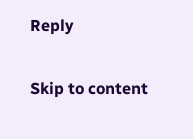Reply

Skip to content